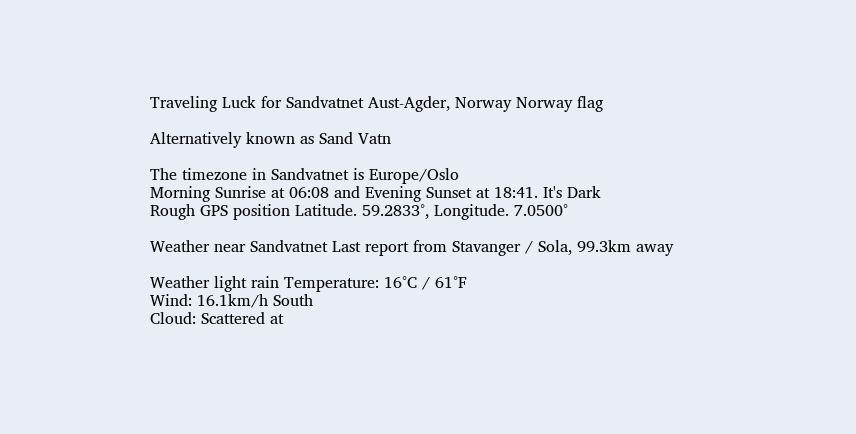Traveling Luck for Sandvatnet Aust-Agder, Norway Norway flag

Alternatively known as Sand Vatn

The timezone in Sandvatnet is Europe/Oslo
Morning Sunrise at 06:08 and Evening Sunset at 18:41. It's Dark
Rough GPS position Latitude. 59.2833°, Longitude. 7.0500°

Weather near Sandvatnet Last report from Stavanger / Sola, 99.3km away

Weather light rain Temperature: 16°C / 61°F
Wind: 16.1km/h South
Cloud: Scattered at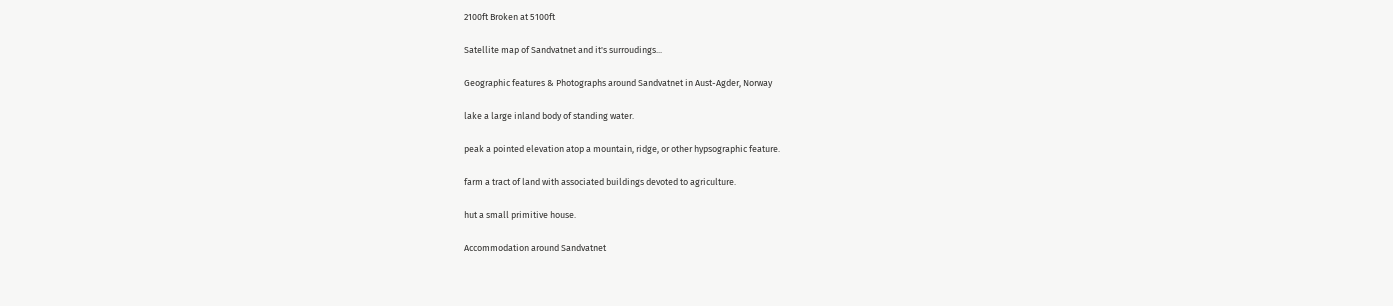2100ft Broken at 5100ft

Satellite map of Sandvatnet and it's surroudings...

Geographic features & Photographs around Sandvatnet in Aust-Agder, Norway

lake a large inland body of standing water.

peak a pointed elevation atop a mountain, ridge, or other hypsographic feature.

farm a tract of land with associated buildings devoted to agriculture.

hut a small primitive house.

Accommodation around Sandvatnet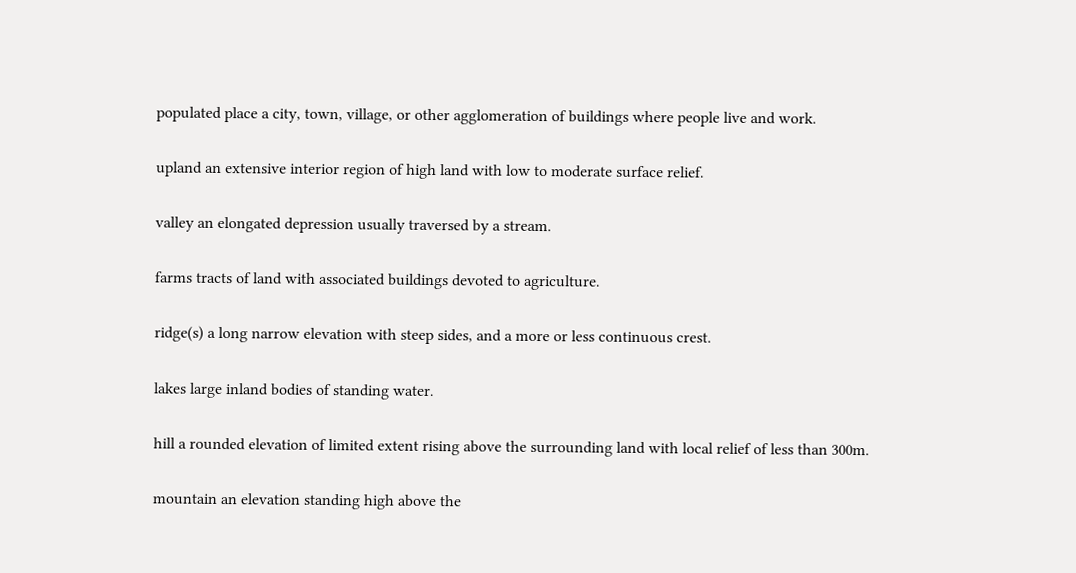populated place a city, town, village, or other agglomeration of buildings where people live and work.

upland an extensive interior region of high land with low to moderate surface relief.

valley an elongated depression usually traversed by a stream.

farms tracts of land with associated buildings devoted to agriculture.

ridge(s) a long narrow elevation with steep sides, and a more or less continuous crest.

lakes large inland bodies of standing water.

hill a rounded elevation of limited extent rising above the surrounding land with local relief of less than 300m.

mountain an elevation standing high above the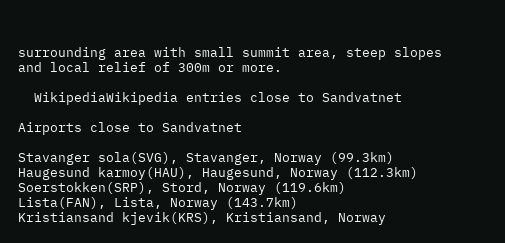surrounding area with small summit area, steep slopes and local relief of 300m or more.

  WikipediaWikipedia entries close to Sandvatnet

Airports close to Sandvatnet

Stavanger sola(SVG), Stavanger, Norway (99.3km)
Haugesund karmoy(HAU), Haugesund, Norway (112.3km)
Soerstokken(SRP), Stord, Norway (119.6km)
Lista(FAN), Lista, Norway (143.7km)
Kristiansand kjevik(KRS), Kristiansand, Norway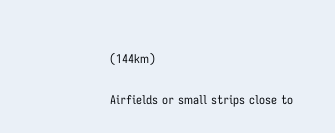(144km)

Airfields or small strips close to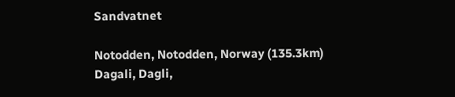Sandvatnet

Notodden, Notodden, Norway (135.3km)
Dagali, Dagli,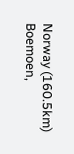Norway (160.5km)
Boemoen,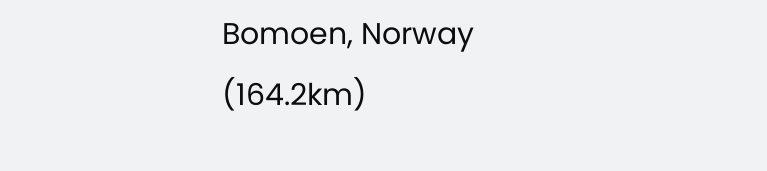Bomoen, Norway (164.2km)